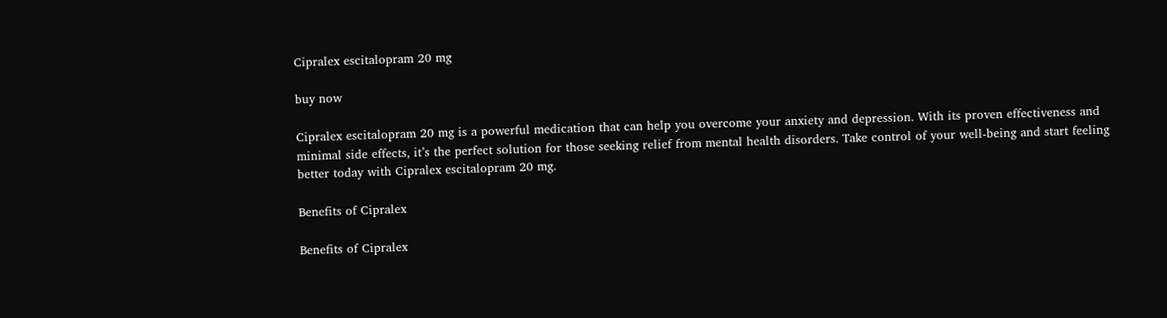Cipralex escitalopram 20 mg

buy now

Cipralex escitalopram 20 mg is a powerful medication that can help you overcome your anxiety and depression. With its proven effectiveness and minimal side effects, it’s the perfect solution for those seeking relief from mental health disorders. Take control of your well-being and start feeling better today with Cipralex escitalopram 20 mg.

Benefits of Cipralex

Benefits of Cipralex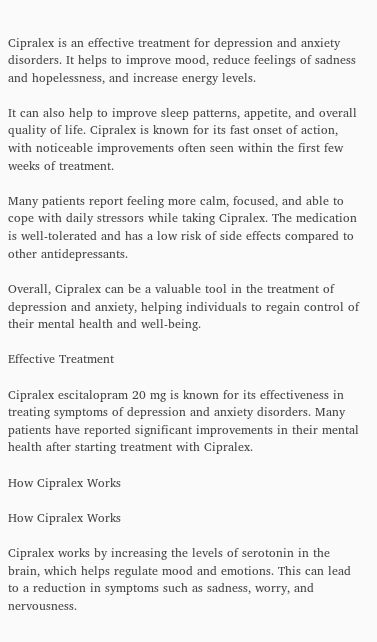Cipralex is an effective treatment for depression and anxiety disorders. It helps to improve mood, reduce feelings of sadness and hopelessness, and increase energy levels.

It can also help to improve sleep patterns, appetite, and overall quality of life. Cipralex is known for its fast onset of action, with noticeable improvements often seen within the first few weeks of treatment.

Many patients report feeling more calm, focused, and able to cope with daily stressors while taking Cipralex. The medication is well-tolerated and has a low risk of side effects compared to other antidepressants.

Overall, Cipralex can be a valuable tool in the treatment of depression and anxiety, helping individuals to regain control of their mental health and well-being.

Effective Treatment

Cipralex escitalopram 20 mg is known for its effectiveness in treating symptoms of depression and anxiety disorders. Many patients have reported significant improvements in their mental health after starting treatment with Cipralex.

How Cipralex Works

How Cipralex Works

Cipralex works by increasing the levels of serotonin in the brain, which helps regulate mood and emotions. This can lead to a reduction in symptoms such as sadness, worry, and nervousness.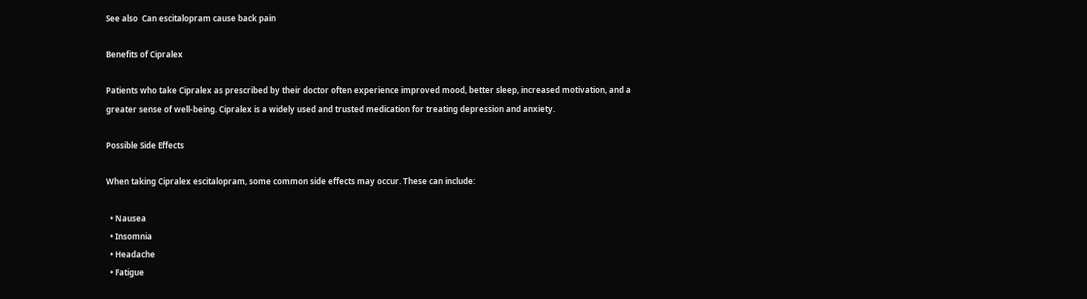See also  Can escitalopram cause back pain

Benefits of Cipralex

Patients who take Cipralex as prescribed by their doctor often experience improved mood, better sleep, increased motivation, and a greater sense of well-being. Cipralex is a widely used and trusted medication for treating depression and anxiety.

Possible Side Effects

When taking Cipralex escitalopram, some common side effects may occur. These can include:

  • Nausea
  • Insomnia
  • Headache
  • Fatigue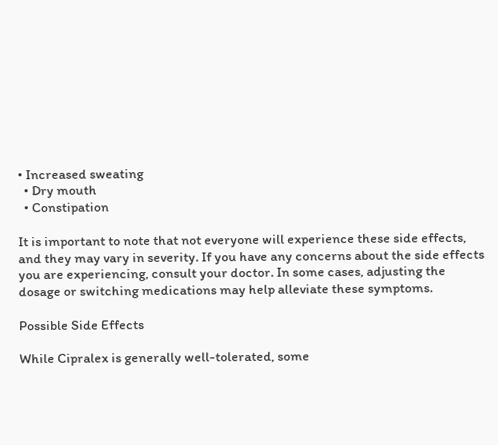• Increased sweating
  • Dry mouth
  • Constipation

It is important to note that not everyone will experience these side effects, and they may vary in severity. If you have any concerns about the side effects you are experiencing, consult your doctor. In some cases, adjusting the dosage or switching medications may help alleviate these symptoms.

Possible Side Effects

While Cipralex is generally well-tolerated, some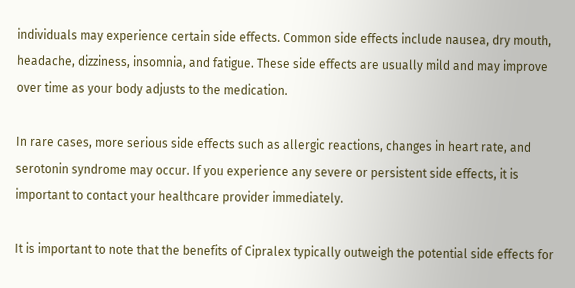individuals may experience certain side effects. Common side effects include nausea, dry mouth, headache, dizziness, insomnia, and fatigue. These side effects are usually mild and may improve over time as your body adjusts to the medication.

In rare cases, more serious side effects such as allergic reactions, changes in heart rate, and serotonin syndrome may occur. If you experience any severe or persistent side effects, it is important to contact your healthcare provider immediately.

It is important to note that the benefits of Cipralex typically outweigh the potential side effects for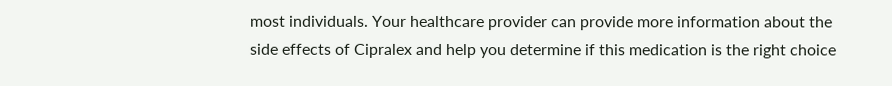most individuals. Your healthcare provider can provide more information about the side effects of Cipralex and help you determine if this medication is the right choice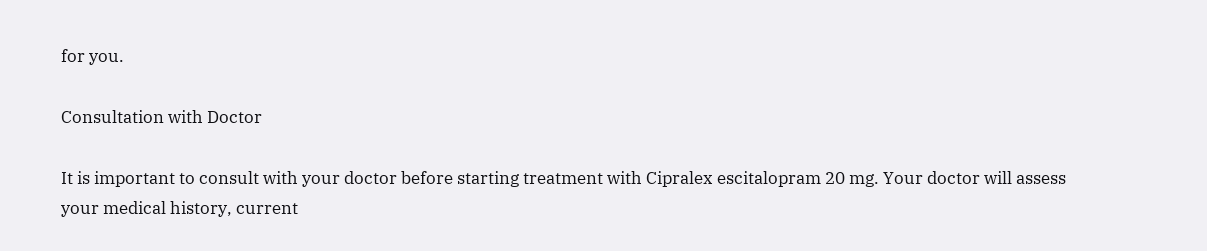for you.

Consultation with Doctor

It is important to consult with your doctor before starting treatment with Cipralex escitalopram 20 mg. Your doctor will assess your medical history, current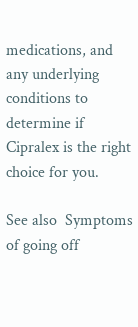medications, and any underlying conditions to determine if Cipralex is the right choice for you.

See also  Symptoms of going off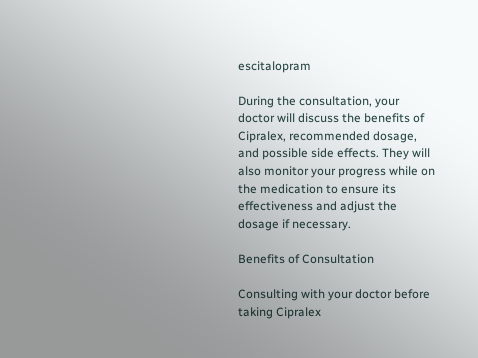escitalopram

During the consultation, your doctor will discuss the benefits of Cipralex, recommended dosage, and possible side effects. They will also monitor your progress while on the medication to ensure its effectiveness and adjust the dosage if necessary.

Benefits of Consultation

Consulting with your doctor before taking Cipralex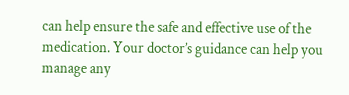can help ensure the safe and effective use of the medication. Your doctor’s guidance can help you manage any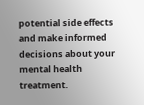potential side effects and make informed decisions about your mental health treatment.